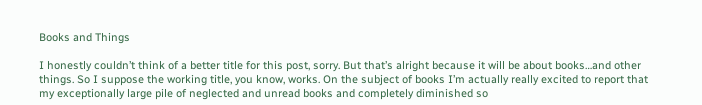Books and Things

I honestly couldn’t think of a better title for this post, sorry. But that’s alright because it will be about books…and other things. So I suppose the working title, you know, works. On the subject of books I’m actually really excited to report that my exceptionally large pile of neglected and unread books and completely diminished so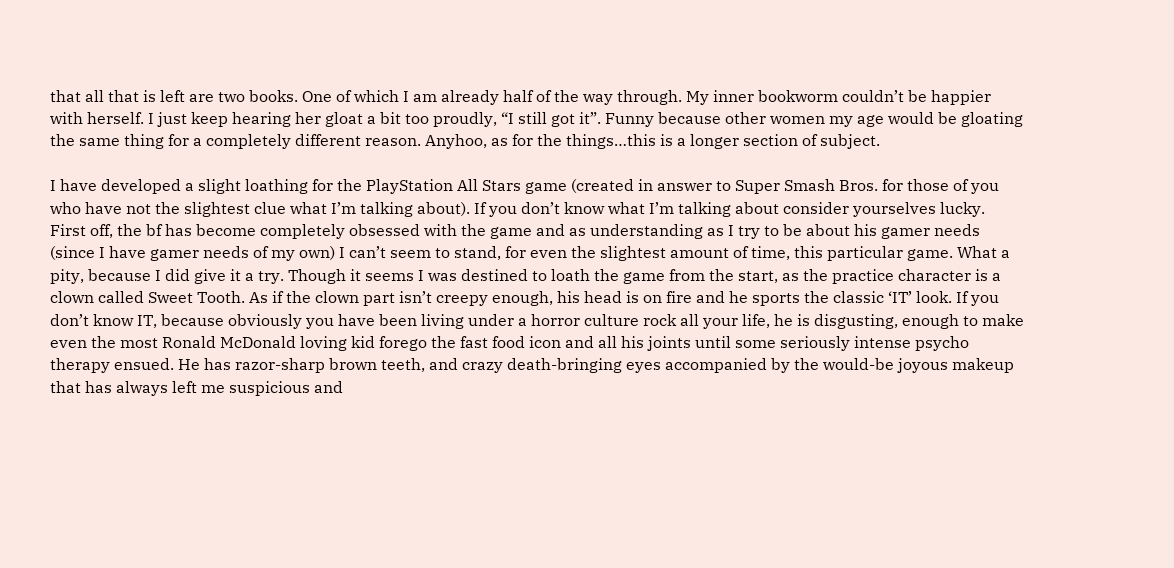that all that is left are two books. One of which I am already half of the way through. My inner bookworm couldn’t be happier with herself. I just keep hearing her gloat a bit too proudly, “I still got it”. Funny because other women my age would be gloating the same thing for a completely different reason. Anyhoo, as for the things…this is a longer section of subject.

I have developed a slight loathing for the PlayStation All Stars game (created in answer to Super Smash Bros. for those of you who have not the slightest clue what I’m talking about). If you don’t know what I’m talking about consider yourselves lucky. First off, the bf has become completely obsessed with the game and as understanding as I try to be about his gamer needs (since I have gamer needs of my own) I can’t seem to stand, for even the slightest amount of time, this particular game. What a pity, because I did give it a try. Though it seems I was destined to loath the game from the start, as the practice character is a clown called Sweet Tooth. As if the clown part isn’t creepy enough, his head is on fire and he sports the classic ‘IT’ look. If you don’t know IT, because obviously you have been living under a horror culture rock all your life, he is disgusting, enough to make even the most Ronald McDonald loving kid forego the fast food icon and all his joints until some seriously intense psycho therapy ensued. He has razor-sharp brown teeth, and crazy death-bringing eyes accompanied by the would-be joyous makeup that has always left me suspicious and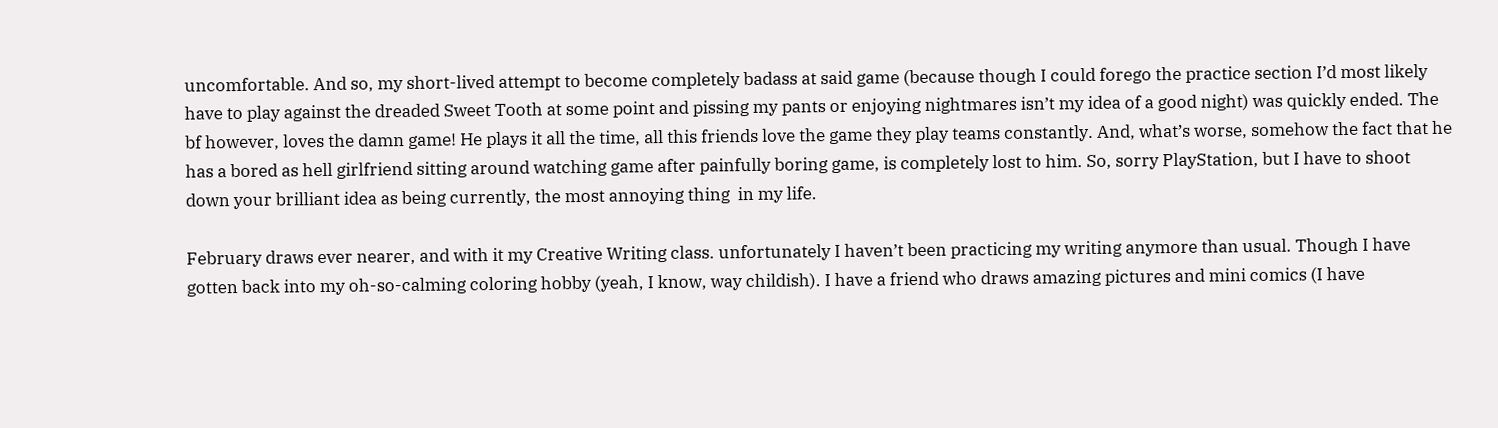uncomfortable. And so, my short-lived attempt to become completely badass at said game (because though I could forego the practice section I’d most likely have to play against the dreaded Sweet Tooth at some point and pissing my pants or enjoying nightmares isn’t my idea of a good night) was quickly ended. The bf however, loves the damn game! He plays it all the time, all this friends love the game they play teams constantly. And, what’s worse, somehow the fact that he has a bored as hell girlfriend sitting around watching game after painfully boring game, is completely lost to him. So, sorry PlayStation, but I have to shoot down your brilliant idea as being currently, the most annoying thing  in my life.

February draws ever nearer, and with it my Creative Writing class. unfortunately I haven’t been practicing my writing anymore than usual. Though I have gotten back into my oh-so-calming coloring hobby (yeah, I know, way childish). I have a friend who draws amazing pictures and mini comics (I have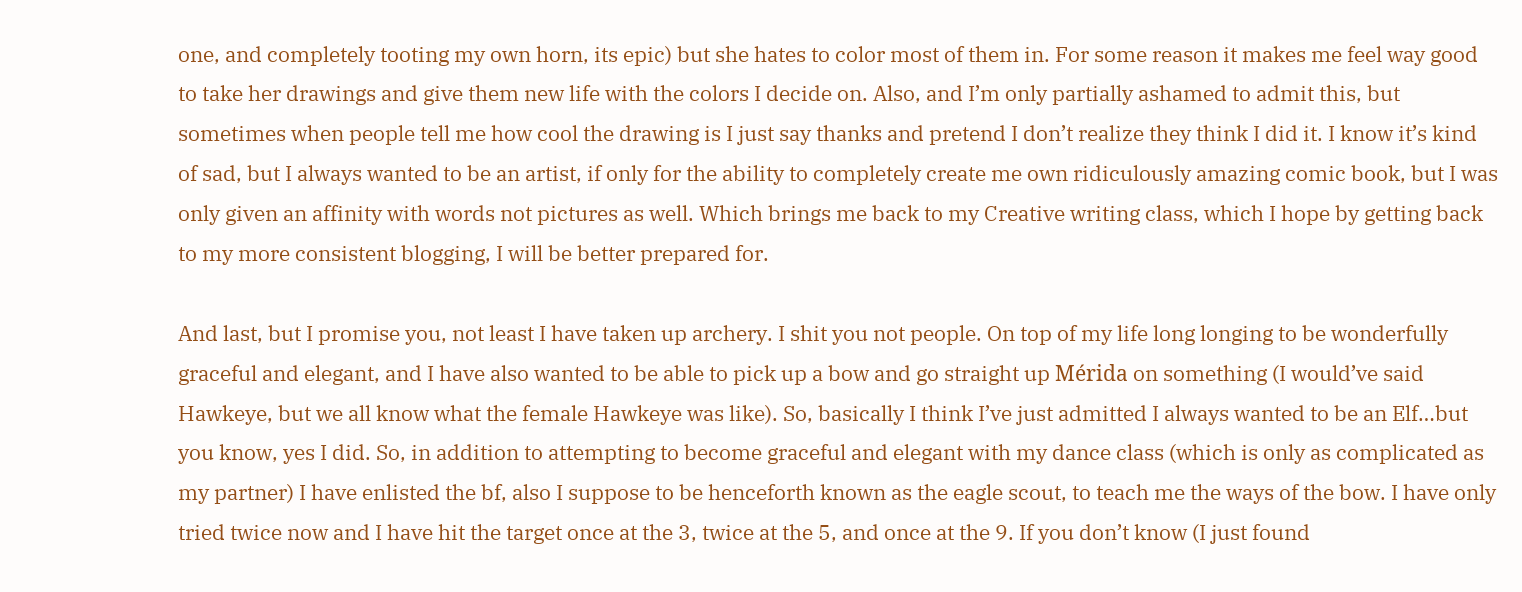one, and completely tooting my own horn, its epic) but she hates to color most of them in. For some reason it makes me feel way good to take her drawings and give them new life with the colors I decide on. Also, and I’m only partially ashamed to admit this, but sometimes when people tell me how cool the drawing is I just say thanks and pretend I don’t realize they think I did it. I know it’s kind of sad, but I always wanted to be an artist, if only for the ability to completely create me own ridiculously amazing comic book, but I was only given an affinity with words not pictures as well. Which brings me back to my Creative writing class, which I hope by getting back to my more consistent blogging, I will be better prepared for.

And last, but I promise you, not least I have taken up archery. I shit you not people. On top of my life long longing to be wonderfully graceful and elegant, and I have also wanted to be able to pick up a bow and go straight up Mérida on something (I would’ve said Hawkeye, but we all know what the female Hawkeye was like). So, basically I think I’ve just admitted I always wanted to be an Elf…but you know, yes I did. So, in addition to attempting to become graceful and elegant with my dance class (which is only as complicated as my partner) I have enlisted the bf, also I suppose to be henceforth known as the eagle scout, to teach me the ways of the bow. I have only tried twice now and I have hit the target once at the 3, twice at the 5, and once at the 9. If you don’t know (I just found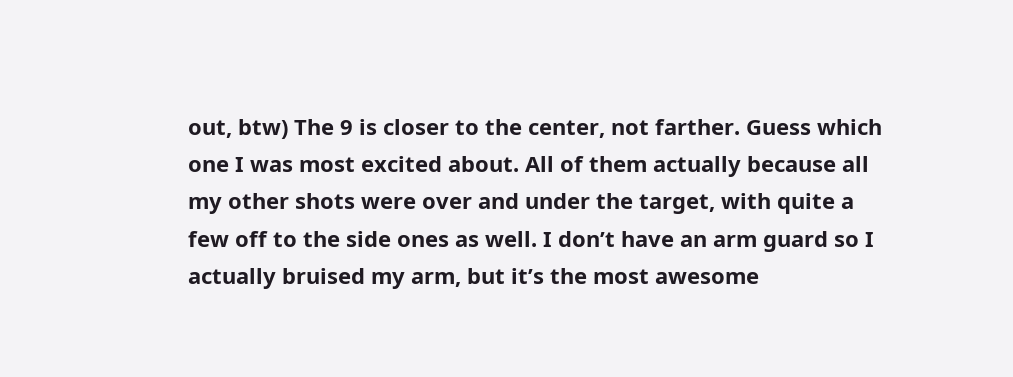out, btw) The 9 is closer to the center, not farther. Guess which one I was most excited about. All of them actually because all my other shots were over and under the target, with quite a few off to the side ones as well. I don’t have an arm guard so I      actually bruised my arm, but it’s the most awesome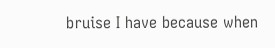bruise I have because when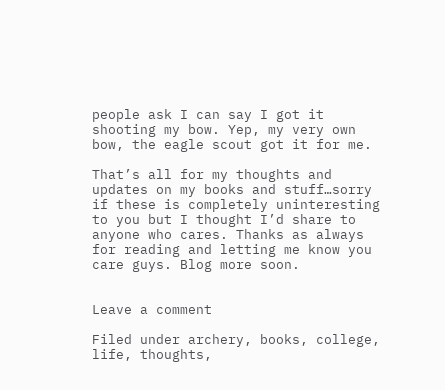people ask I can say I got it shooting my bow. Yep, my very own bow, the eagle scout got it for me.

That’s all for my thoughts and updates on my books and stuff…sorry if these is completely uninteresting to you but I thought I’d share to anyone who cares. Thanks as always for reading and letting me know you care guys. Blog more soon.


Leave a comment

Filed under archery, books, college, life, thoughts,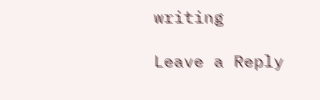writing

Leave a Reply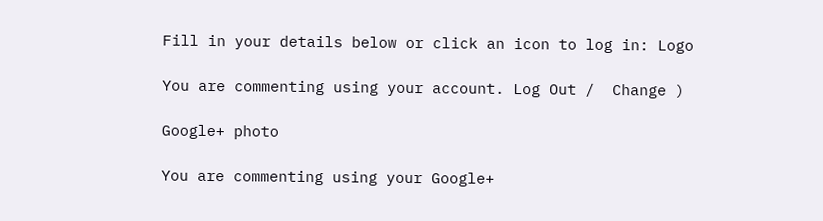Fill in your details below or click an icon to log in: Logo

You are commenting using your account. Log Out /  Change )

Google+ photo

You are commenting using your Google+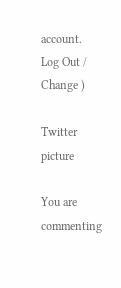account. Log Out /  Change )

Twitter picture

You are commenting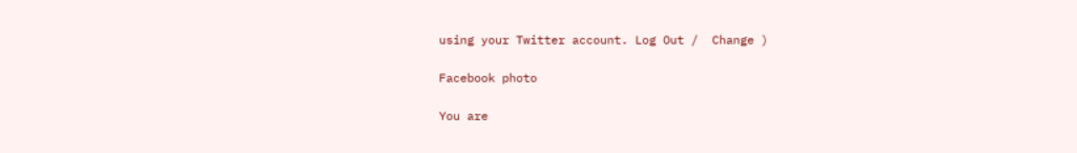using your Twitter account. Log Out /  Change )

Facebook photo

You are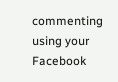commenting using your Facebook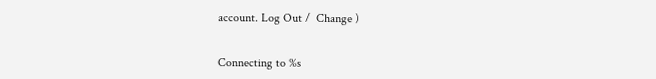account. Log Out /  Change )


Connecting to %s